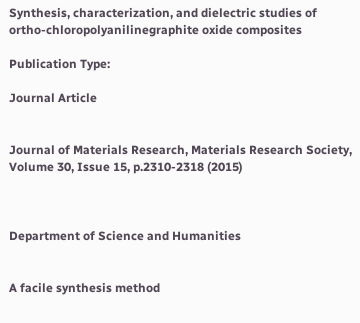Synthesis, characterization, and dielectric studies of ortho-chloropolyanilinegraphite oxide composites

Publication Type:

Journal Article


Journal of Materials Research, Materials Research Society, Volume 30, Issue 15, p.2310-2318 (2015)



Department of Science and Humanities


A facile synthesis method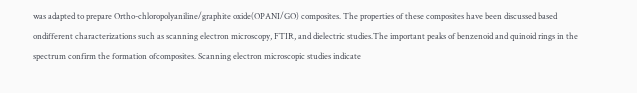was adapted to prepare Ortho-chloropolyaniline/graphite oxide(OPANI/GO) composites. The properties of these composites have been discussed based ondifferent characterizations such as scanning electron microscopy, FTIR, and dielectric studies.The important peaks of benzenoid and quinoid rings in the spectrum confirm the formation ofcomposites. Scanning electron microscopic studies indicate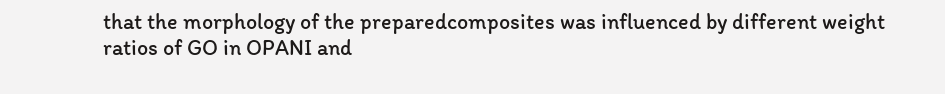that the morphology of the preparedcomposites was influenced by different weight ratios of GO in OPANI and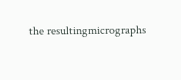the resultingmicrographs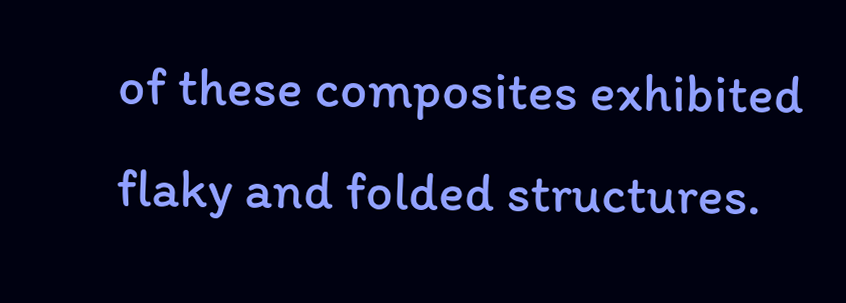of these composites exhibited flaky and folded structures.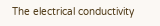The electrical conductivity